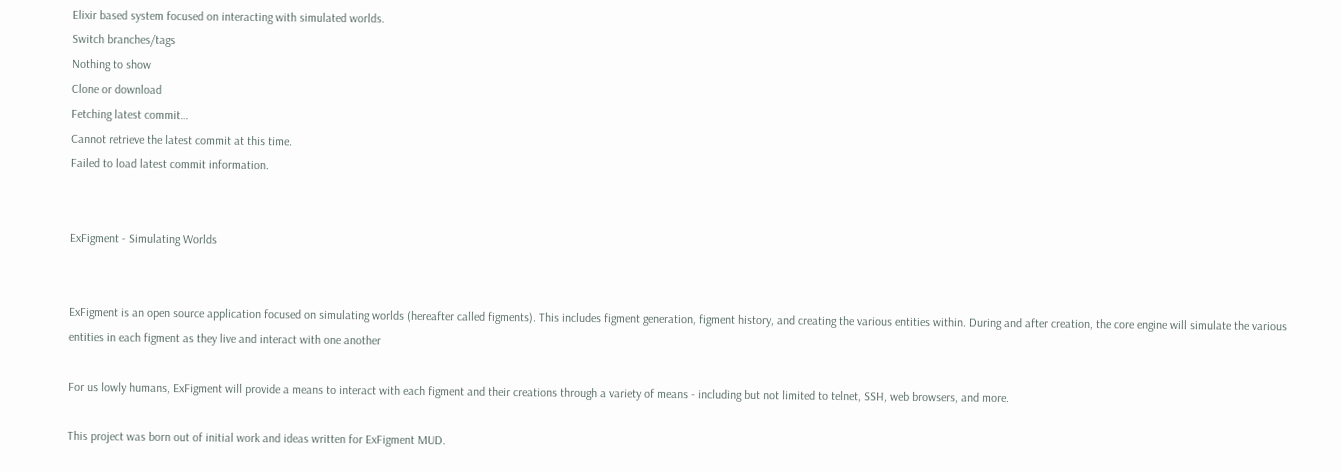Elixir based system focused on interacting with simulated worlds.
Switch branches/tags
Nothing to show
Clone or download
Fetching latest commit…
Cannot retrieve the latest commit at this time.
Failed to load latest commit information.


ExFigment - Simulating Worlds


ExFigment is an open source application focused on simulating worlds (hereafter called figments). This includes figment generation, figment history, and creating the various entities within. During and after creation, the core engine will simulate the various entities in each figment as they live and interact with one another

For us lowly humans, ExFigment will provide a means to interact with each figment and their creations through a variety of means - including but not limited to telnet, SSH, web browsers, and more.

This project was born out of initial work and ideas written for ExFigment MUD.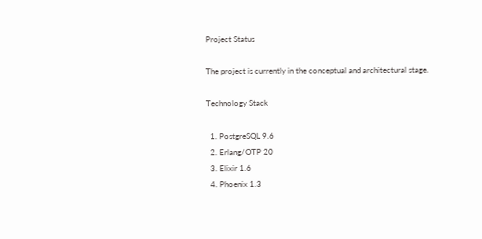Project Status

The project is currently in the conceptual and architectural stage.

Technology Stack

  1. PostgreSQL 9.6
  2. Erlang/OTP 20
  3. Elixir 1.6
  4. Phoenix 1.3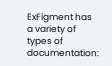ExFigment has a variety of types of documentation: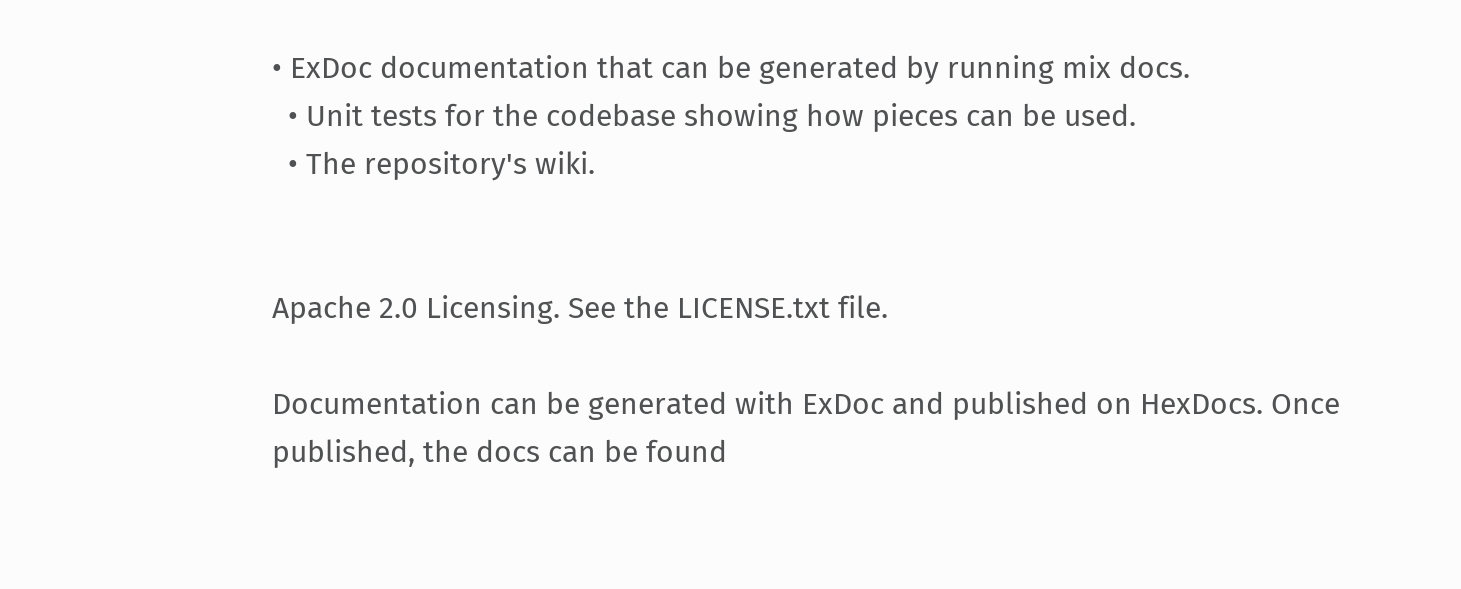• ExDoc documentation that can be generated by running mix docs.
  • Unit tests for the codebase showing how pieces can be used.
  • The repository's wiki.


Apache 2.0 Licensing. See the LICENSE.txt file.

Documentation can be generated with ExDoc and published on HexDocs. Once published, the docs can be found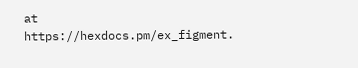at https://hexdocs.pm/ex_figment.